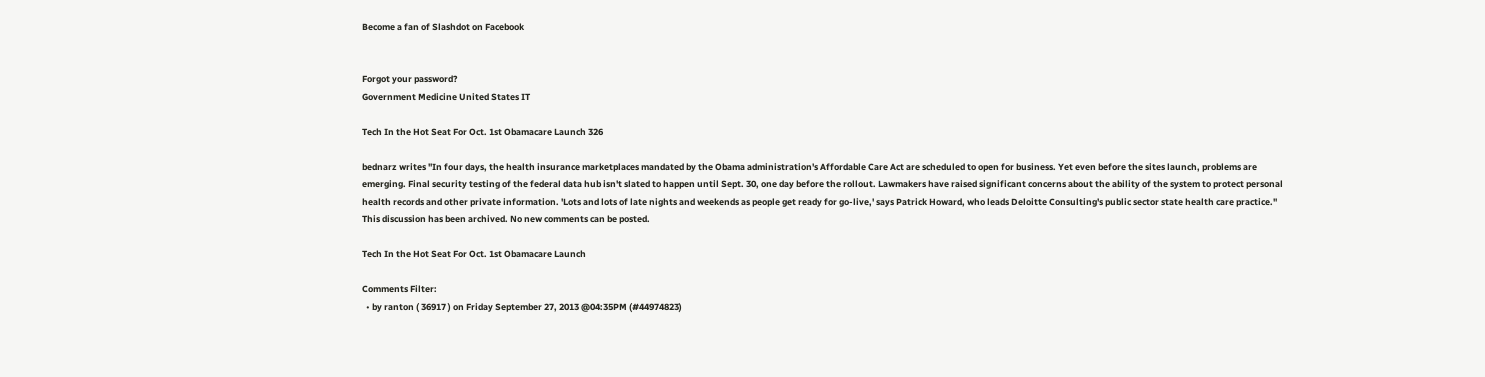Become a fan of Slashdot on Facebook


Forgot your password?
Government Medicine United States IT

Tech In the Hot Seat For Oct. 1st Obamacare Launch 326

bednarz writes "In four days, the health insurance marketplaces mandated by the Obama administration's Affordable Care Act are scheduled to open for business. Yet even before the sites launch, problems are emerging. Final security testing of the federal data hub isn't slated to happen until Sept. 30, one day before the rollout. Lawmakers have raised significant concerns about the ability of the system to protect personal health records and other private information. 'Lots and lots of late nights and weekends as people get ready for go-live,' says Patrick Howard, who leads Deloitte Consulting's public sector state health care practice."
This discussion has been archived. No new comments can be posted.

Tech In the Hot Seat For Oct. 1st Obamacare Launch

Comments Filter:
  • by ranton ( 36917 ) on Friday September 27, 2013 @04:35PM (#44974823)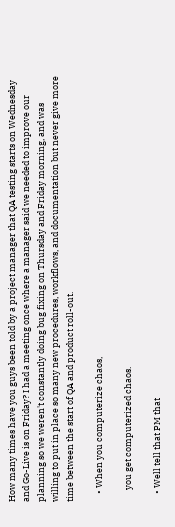How many times have you guys been told by a project manager that QA testing starts on Wednesday and Go-Live is on Friday? I had a meeting once where a manager said we needed to improve our planning so we weren't constantly doing bug fixing on Thursday and Friday morning, and was willing to put in place so many new procedures, workflows, and documentation but never give more time between the start of QA and product roll-out.

    • When you computerize chaos,

      you get computerized chaos.

    • Well tell that PM that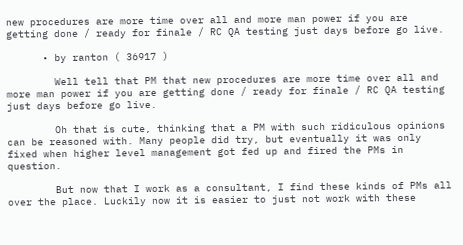new procedures are more time over all and more man power if you are getting done / ready for finale / RC QA testing just days before go live.

      • by ranton ( 36917 )

        Well tell that PM that new procedures are more time over all and more man power if you are getting done / ready for finale / RC QA testing just days before go live.

        Oh that is cute, thinking that a PM with such ridiculous opinions can be reasoned with. Many people did try, but eventually it was only fixed when higher level management got fed up and fired the PMs in question.

        But now that I work as a consultant, I find these kinds of PMs all over the place. Luckily now it is easier to just not work with these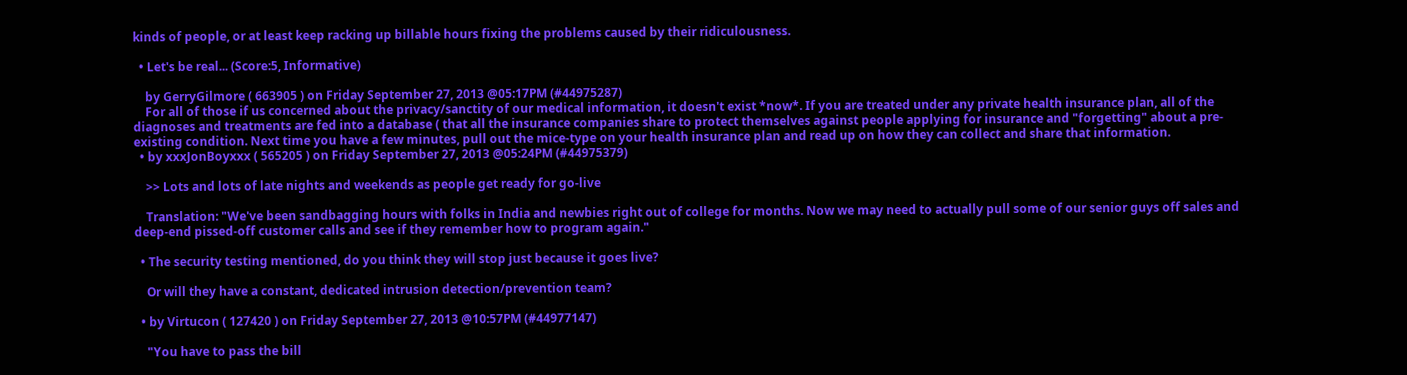kinds of people, or at least keep racking up billable hours fixing the problems caused by their ridiculousness.

  • Let's be real... (Score:5, Informative)

    by GerryGilmore ( 663905 ) on Friday September 27, 2013 @05:17PM (#44975287)
    For all of those if us concerned about the privacy/sanctity of our medical information, it doesn't exist *now*. If you are treated under any private health insurance plan, all of the diagnoses and treatments are fed into a database ( that all the insurance companies share to protect themselves against people applying for insurance and "forgetting" about a pre-existing condition. Next time you have a few minutes, pull out the mice-type on your health insurance plan and read up on how they can collect and share that information.
  • by xxxJonBoyxxx ( 565205 ) on Friday September 27, 2013 @05:24PM (#44975379)

    >> Lots and lots of late nights and weekends as people get ready for go-live

    Translation: "We've been sandbagging hours with folks in India and newbies right out of college for months. Now we may need to actually pull some of our senior guys off sales and deep-end pissed-off customer calls and see if they remember how to program again."

  • The security testing mentioned, do you think they will stop just because it goes live?

    Or will they have a constant, dedicated intrusion detection/prevention team?

  • by Virtucon ( 127420 ) on Friday September 27, 2013 @10:57PM (#44977147)

    "You have to pass the bill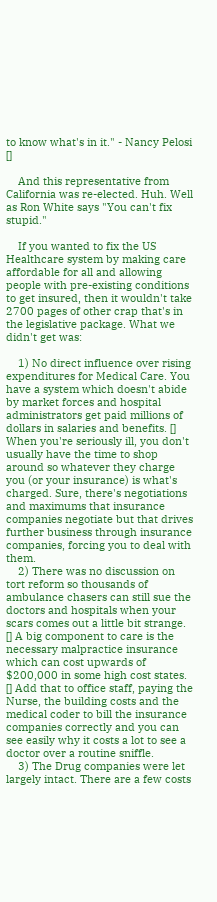to know what's in it." - Nancy Pelosi []

    And this representative from California was re-elected. Huh. Well as Ron White says "You can't fix stupid."

    If you wanted to fix the US Healthcare system by making care affordable for all and allowing people with pre-existing conditions to get insured, then it wouldn't take 2700 pages of other crap that's in the legislative package. What we didn't get was:

    1) No direct influence over rising expenditures for Medical Care. You have a system which doesn't abide by market forces and hospital administrators get paid millions of dollars in salaries and benefits. [] When you're seriously ill, you don't usually have the time to shop around so whatever they charge you (or your insurance) is what's charged. Sure, there's negotiations and maximums that insurance companies negotiate but that drives further business through insurance companies, forcing you to deal with them.
    2) There was no discussion on tort reform so thousands of ambulance chasers can still sue the doctors and hospitals when your scars comes out a little bit strange. [] A big component to care is the necessary malpractice insurance which can cost upwards of $200,000 in some high cost states. [] Add that to office staff, paying the Nurse, the building costs and the medical coder to bill the insurance companies correctly and you can see easily why it costs a lot to see a doctor over a routine sniffle.
    3) The Drug companies were let largely intact. There are a few costs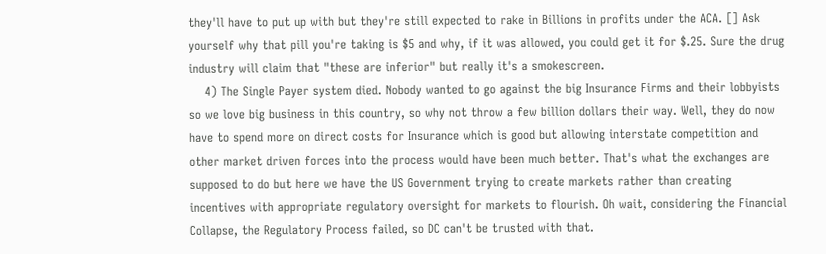they'll have to put up with but they're still expected to rake in Billions in profits under the ACA. [] Ask yourself why that pill you're taking is $5 and why, if it was allowed, you could get it for $.25. Sure the drug industry will claim that "these are inferior" but really it's a smokescreen.
    4) The Single Payer system died. Nobody wanted to go against the big Insurance Firms and their lobbyists so we love big business in this country, so why not throw a few billion dollars their way. Well, they do now have to spend more on direct costs for Insurance which is good but allowing interstate competition and other market driven forces into the process would have been much better. That's what the exchanges are supposed to do but here we have the US Government trying to create markets rather than creating incentives with appropriate regulatory oversight for markets to flourish. Oh wait, considering the Financial Collapse, the Regulatory Process failed, so DC can't be trusted with that.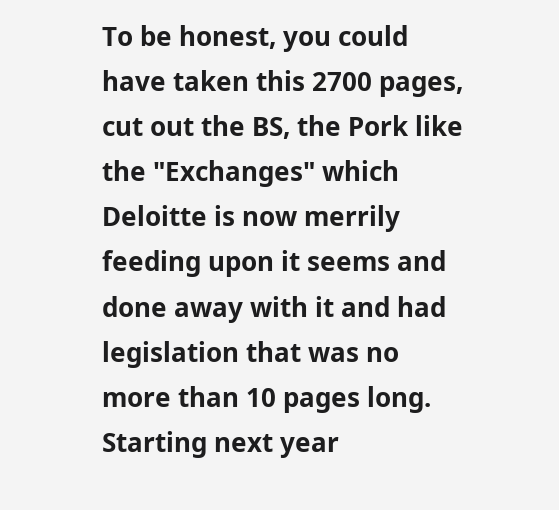To be honest, you could have taken this 2700 pages, cut out the BS, the Pork like the "Exchanges" which Deloitte is now merrily feeding upon it seems and done away with it and had legislation that was no more than 10 pages long. Starting next year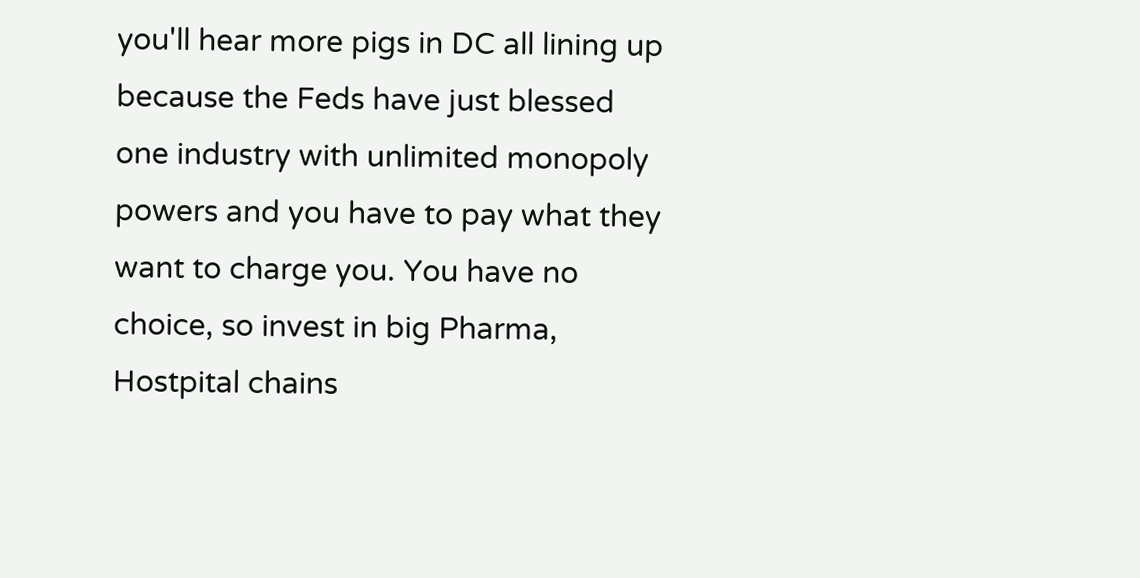you'll hear more pigs in DC all lining up because the Feds have just blessed one industry with unlimited monopoly powers and you have to pay what they want to charge you. You have no choice, so invest in big Pharma, Hostpital chains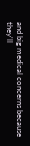and big medical concerns because they'll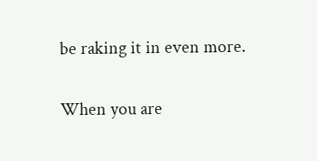be raking it in even more.

When you are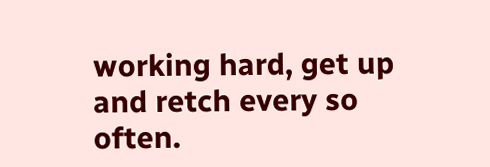working hard, get up and retch every so often.